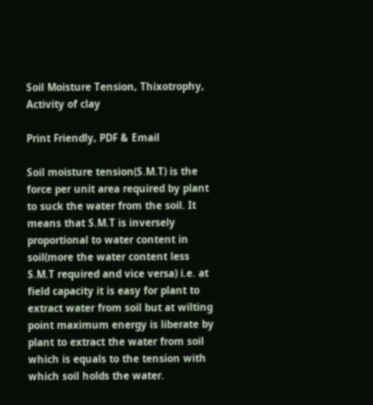Soil Moisture Tension, Thixotrophy, Activity of clay

Print Friendly, PDF & Email

Soil moisture tension(S.M.T) is the force per unit area required by plant to suck the water from the soil. It means that S.M.T is inversely proportional to water content in soil(more the water content less S.M.T required and vice versa) i.e. at field capacity it is easy for plant to extract water from soil but at wilting point maximum energy is liberate by plant to extract the water from soil which is equals to the tension with which soil holds the water.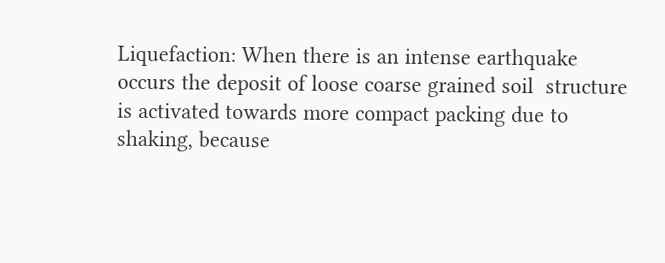Liquefaction: When there is an intense earthquake occurs the deposit of loose coarse grained soil  structure is activated towards more compact packing due to shaking, because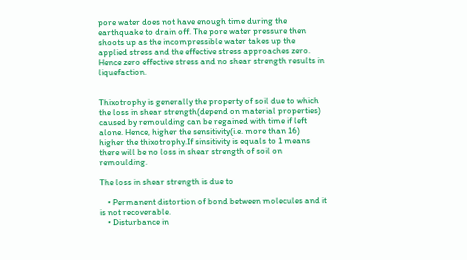pore water does not have enough time during the earthquake to drain off. The pore water pressure then shoots up as the incompressible water takes up the applied stress and the effective stress approaches zero. Hence zero effective stress and no shear strength results in liquefaction.


Thixotrophy is generally the property of soil due to which the loss in shear strength(depend on material properties) caused by remoulding can be regained with time if left alone. Hence, higher the sensitivity(i.e. more than 16) higher the thixotrophy.If sinsitivity is equals to 1 means there will be no loss in shear strength of soil on remoulding.

The loss in shear strength is due to

    • Permanent distortion of bond between molecules and it is not recoverable.
    • Disturbance in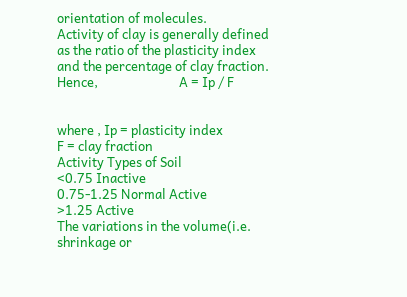orientation of molecules.
Activity of clay is generally defined as the ratio of the plasticity index and the percentage of clay fraction.
Hence,                           A = Ip / F


where , Ip = plasticity index
F = clay fraction
Activity Types of Soil
<0.75 Inactive
0.75-1.25 Normal Active
>1.25 Active
The variations in the volume(i.e. shrinkage or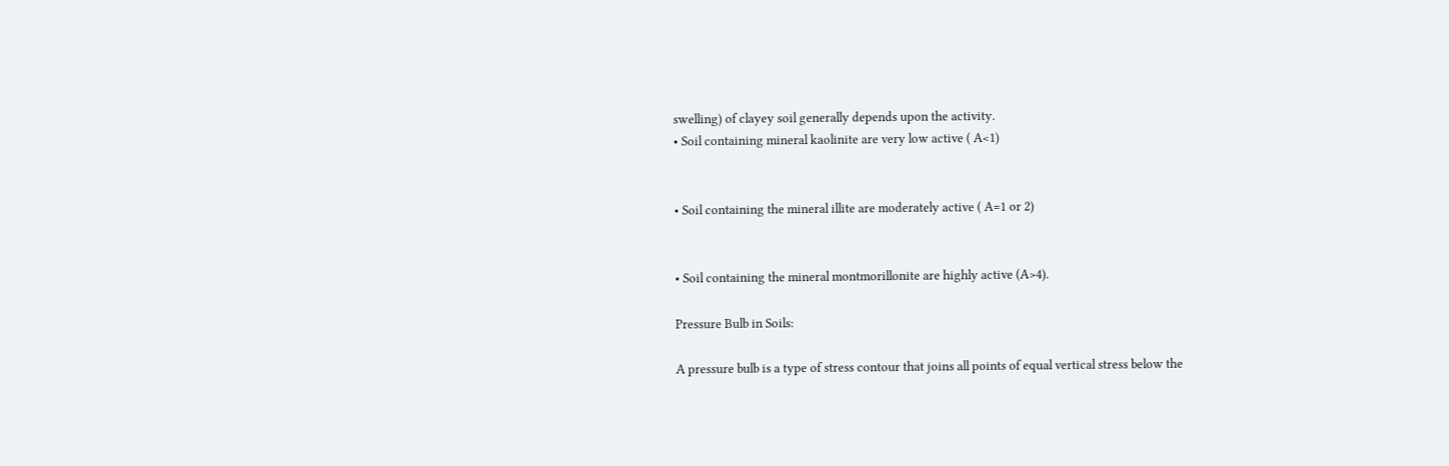swelling) of clayey soil generally depends upon the activity.
• Soil containing mineral kaolinite are very low active ( A<1)


• Soil containing the mineral illite are moderately active ( A=1 or 2)


• Soil containing the mineral montmorillonite are highly active (A>4).

Pressure Bulb in Soils:

A pressure bulb is a type of stress contour that joins all points of equal vertical stress below the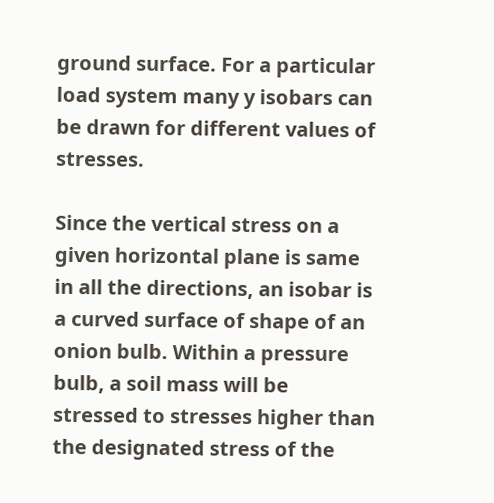ground surface. For a particular load system many y isobars can be drawn for different values of stresses.

Since the vertical stress on a given horizontal plane is same in all the directions, an isobar is a curved surface of shape of an onion bulb. Within a pressure bulb, a soil mass will be stressed to stresses higher than the designated stress of the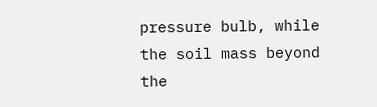pressure bulb, while the soil mass beyond the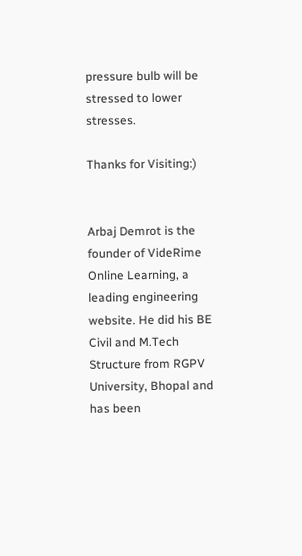pressure bulb will be stressed to lower stresses.

Thanks for Visiting:)


Arbaj Demrot is the founder of VideRime Online Learning, a leading engineering website. He did his BE Civil and M.Tech Structure from RGPV University, Bhopal and has been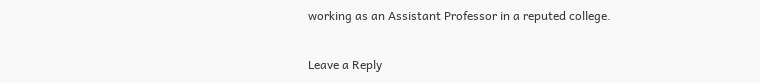working as an Assistant Professor in a reputed college.

Leave a Reply